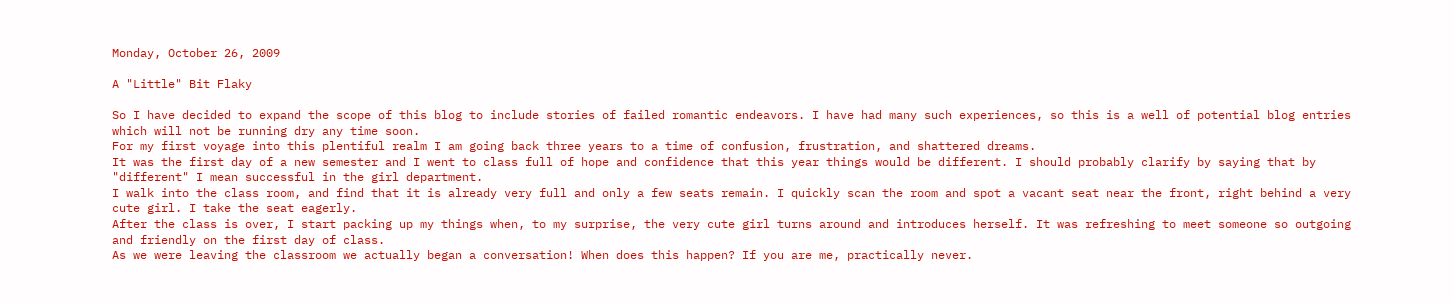Monday, October 26, 2009

A "Little" Bit Flaky

So I have decided to expand the scope of this blog to include stories of failed romantic endeavors. I have had many such experiences, so this is a well of potential blog entries which will not be running dry any time soon.
For my first voyage into this plentiful realm I am going back three years to a time of confusion, frustration, and shattered dreams.
It was the first day of a new semester and I went to class full of hope and confidence that this year things would be different. I should probably clarify by saying that by "different" I mean successful in the girl department.
I walk into the class room, and find that it is already very full and only a few seats remain. I quickly scan the room and spot a vacant seat near the front, right behind a very cute girl. I take the seat eagerly.
After the class is over, I start packing up my things when, to my surprise, the very cute girl turns around and introduces herself. It was refreshing to meet someone so outgoing and friendly on the first day of class.
As we were leaving the classroom we actually began a conversation! When does this happen? If you are me, practically never.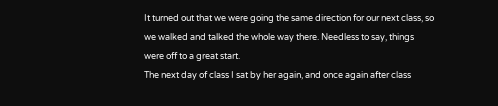It turned out that we were going the same direction for our next class, so we walked and talked the whole way there. Needless to say, things were off to a great start.
The next day of class I sat by her again, and once again after class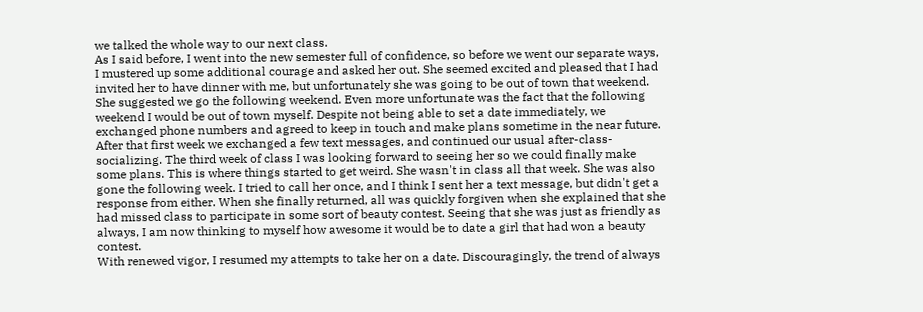we talked the whole way to our next class.
As I said before, I went into the new semester full of confidence, so before we went our separate ways, I mustered up some additional courage and asked her out. She seemed excited and pleased that I had invited her to have dinner with me, but unfortunately she was going to be out of town that weekend. She suggested we go the following weekend. Even more unfortunate was the fact that the following weekend I would be out of town myself. Despite not being able to set a date immediately, we exchanged phone numbers and agreed to keep in touch and make plans sometime in the near future.
After that first week we exchanged a few text messages, and continued our usual after-class-socializing. The third week of class I was looking forward to seeing her so we could finally make some plans. This is where things started to get weird. She wasn't in class all that week. She was also gone the following week. I tried to call her once, and I think I sent her a text message, but didn't get a response from either. When she finally returned, all was quickly forgiven when she explained that she had missed class to participate in some sort of beauty contest. Seeing that she was just as friendly as always, I am now thinking to myself how awesome it would be to date a girl that had won a beauty contest.
With renewed vigor, I resumed my attempts to take her on a date. Discouragingly, the trend of always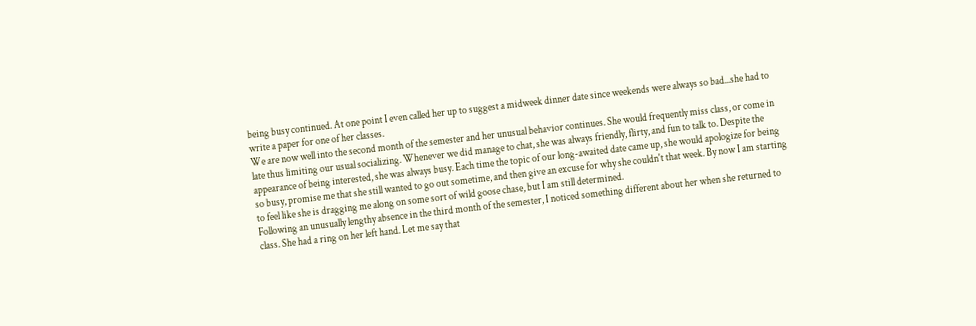being busy continued. At one point I even called her up to suggest a midweek dinner date since weekends were always so bad...she had to write a paper for one of her classes.
We are now well into the second month of the semester and her unusual behavior continues. She would frequently miss class, or come in late thus limiting our usual socializing. Whenever we did manage to chat, she was always friendly, flirty, and fun to talk to. Despite the appearance of being interested, she was always busy. Each time the topic of our long-awaited date came up, she would apologize for being so busy, promise me that she still wanted to go out sometime, and then give an excuse for why she couldn't that week. By now I am starting to feel like she is dragging me along on some sort of wild goose chase, but I am still determined.
Following an unusually lengthy absence in the third month of the semester, I noticed something different about her when she returned to class. She had a ring on her left hand. Let me say that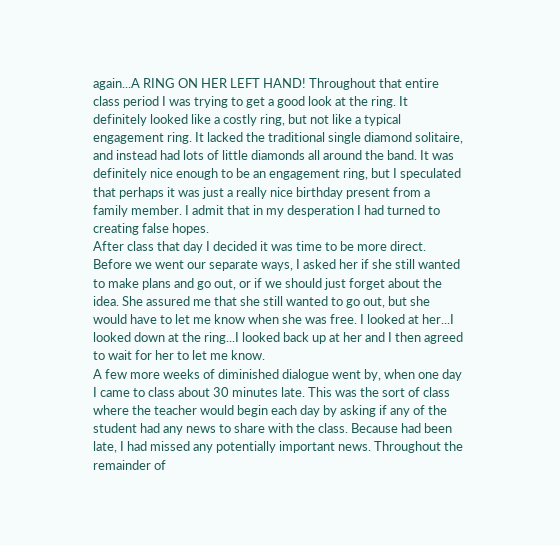again...A RING ON HER LEFT HAND! Throughout that entire class period I was trying to get a good look at the ring. It definitely looked like a costly ring, but not like a typical engagement ring. It lacked the traditional single diamond solitaire, and instead had lots of little diamonds all around the band. It was definitely nice enough to be an engagement ring, but I speculated that perhaps it was just a really nice birthday present from a family member. I admit that in my desperation I had turned to creating false hopes.
After class that day I decided it was time to be more direct. Before we went our separate ways, I asked her if she still wanted to make plans and go out, or if we should just forget about the idea. She assured me that she still wanted to go out, but she would have to let me know when she was free. I looked at her...I looked down at the ring...I looked back up at her and I then agreed to wait for her to let me know.
A few more weeks of diminished dialogue went by, when one day I came to class about 30 minutes late. This was the sort of class where the teacher would begin each day by asking if any of the student had any news to share with the class. Because had been late, I had missed any potentially important news. Throughout the remainder of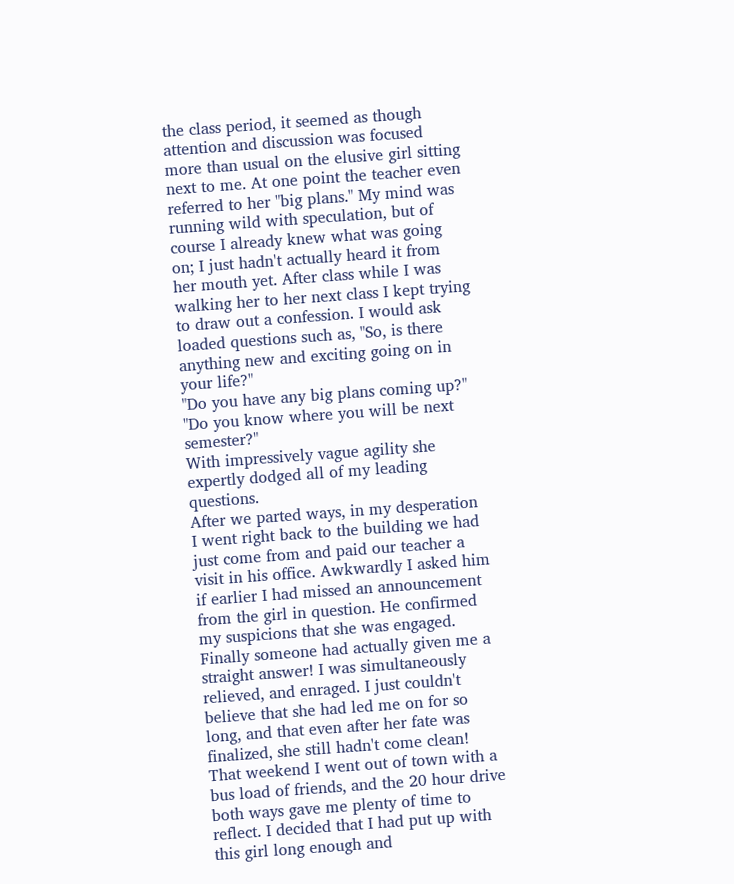the class period, it seemed as though attention and discussion was focused more than usual on the elusive girl sitting next to me. At one point the teacher even referred to her "big plans." My mind was running wild with speculation, but of course I already knew what was going on; I just hadn't actually heard it from her mouth yet. After class while I was walking her to her next class I kept trying to draw out a confession. I would ask loaded questions such as, "So, is there anything new and exciting going on in your life?"
"Do you have any big plans coming up?"
"Do you know where you will be next semester?"
With impressively vague agility she expertly dodged all of my leading questions.
After we parted ways, in my desperation I went right back to the building we had just come from and paid our teacher a visit in his office. Awkwardly I asked him if earlier I had missed an announcement from the girl in question. He confirmed my suspicions that she was engaged. Finally someone had actually given me a straight answer! I was simultaneously relieved, and enraged. I just couldn't believe that she had led me on for so long, and that even after her fate was finalized, she still hadn't come clean! That weekend I went out of town with a bus load of friends, and the 20 hour drive both ways gave me plenty of time to reflect. I decided that I had put up with this girl long enough and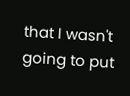that I wasn't going to put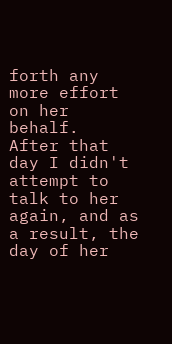forth any more effort on her behalf.
After that day I didn't attempt to talk to her again, and as a result, the day of her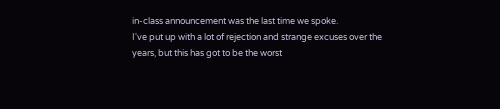in-class announcement was the last time we spoke.
I've put up with a lot of rejection and strange excuses over the years, but this has got to be the worst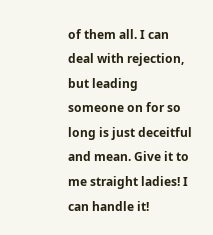of them all. I can deal with rejection, but leading someone on for so long is just deceitful and mean. Give it to me straight ladies! I can handle it!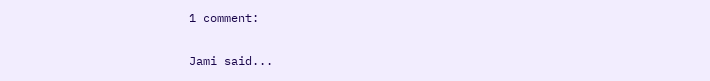1 comment:

Jami said...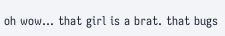oh wow... that girl is a brat. that bugs